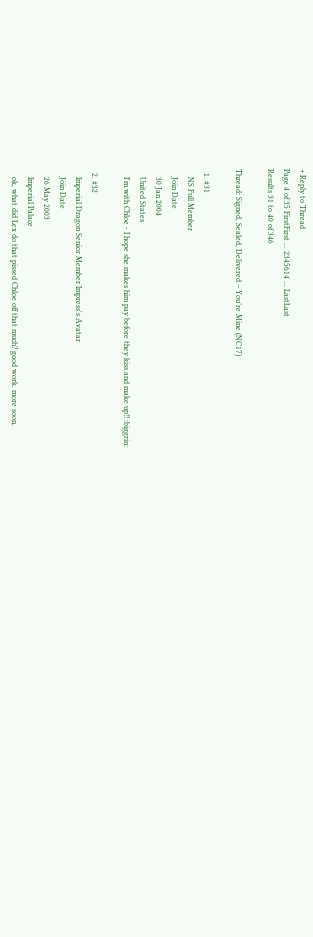+ Reply to Thread
Page 4 of 35 FirstFirst ... 2345614 ... LastLast
Results 31 to 40 of 346

Thread: Signed, Sealed, Delivered – You’re Mine (NC17)

  1. #31
    NS Full Member
    Join Date
    30 Jan 2004
    United States
    I'm with Chloe - I hope she makes him pay before they kiss and make up!! :biggrin:

  2. #32
    Imperial Dragon Senior Member Impress's Avatar
    Join Date
    26 May 2003
    Imperial Palace
    ok, what did Lex do that pissed Chloe off that much? good work. more soon.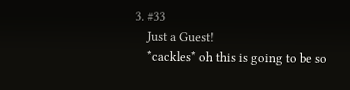3. #33
    Just a Guest!
    *cackles* oh this is going to be so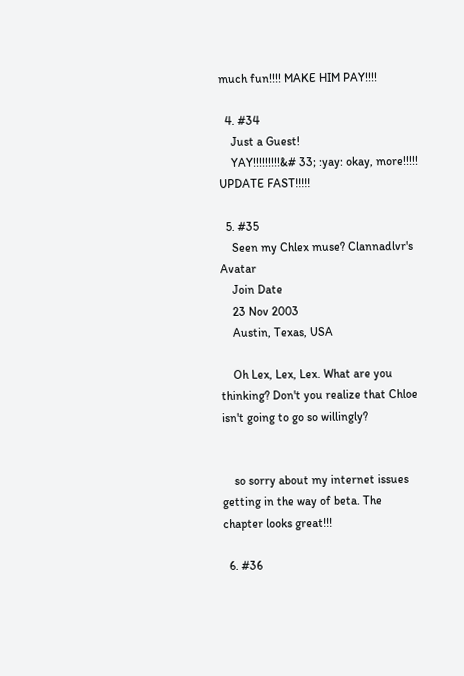much fun!!!! MAKE HIM PAY!!!!

  4. #34
    Just a Guest!
    YAY!!!!!!!!!&# 33; :yay: okay, more!!!!! UPDATE FAST!!!!!

  5. #35
    Seen my Chlex muse? Clannadlvr's Avatar
    Join Date
    23 Nov 2003
    Austin, Texas, USA

    Oh Lex, Lex, Lex. What are you thinking? Don't you realize that Chloe isn't going to go so willingly?


    so sorry about my internet issues getting in the way of beta. The chapter looks great!!!

  6. #36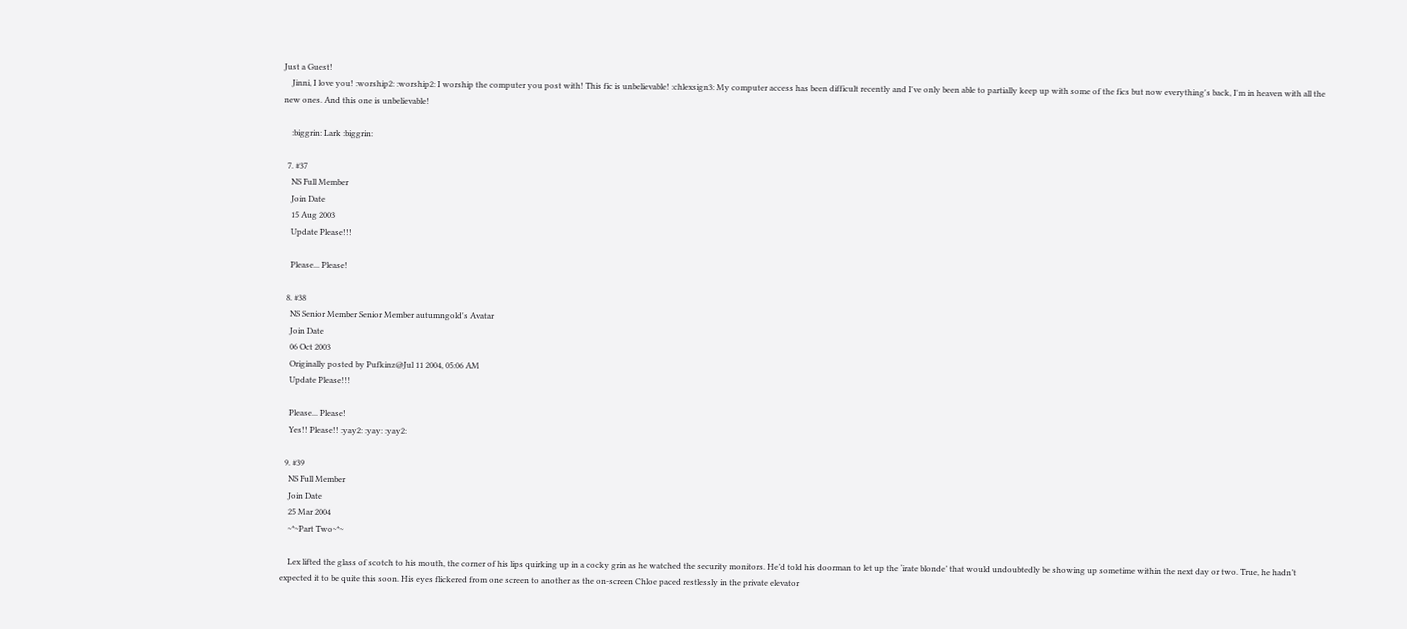Just a Guest!
    Jinni, I love you! :worship2: :worship2: I worship the computer you post with! This fic is unbelievable! :chlexsign3: My computer access has been difficult recently and I've only been able to partially keep up with some of the fics but now everything's back, I'm in heaven with all the new ones. And this one is unbelievable!

    :biggrin: Lark :biggrin:

  7. #37
    NS Full Member
    Join Date
    15 Aug 2003
    Update Please!!!

    Please... Please!

  8. #38
    NS Senior Member Senior Member autumngold's Avatar
    Join Date
    06 Oct 2003
    Originally posted by Pufkinz@Jul 11 2004, 05:06 AM
    Update Please!!!

    Please... Please!
    Yes!! Please!! :yay2: :yay: :yay2:

  9. #39
    NS Full Member
    Join Date
    25 Mar 2004
    ~*~Part Two~*~

    Lex lifted the glass of scotch to his mouth, the corner of his lips quirking up in a cocky grin as he watched the security monitors. He’d told his doorman to let up the ‘irate blonde’ that would undoubtedly be showing up sometime within the next day or two. True, he hadn’t expected it to be quite this soon. His eyes flickered from one screen to another as the on-screen Chloe paced restlessly in the private elevator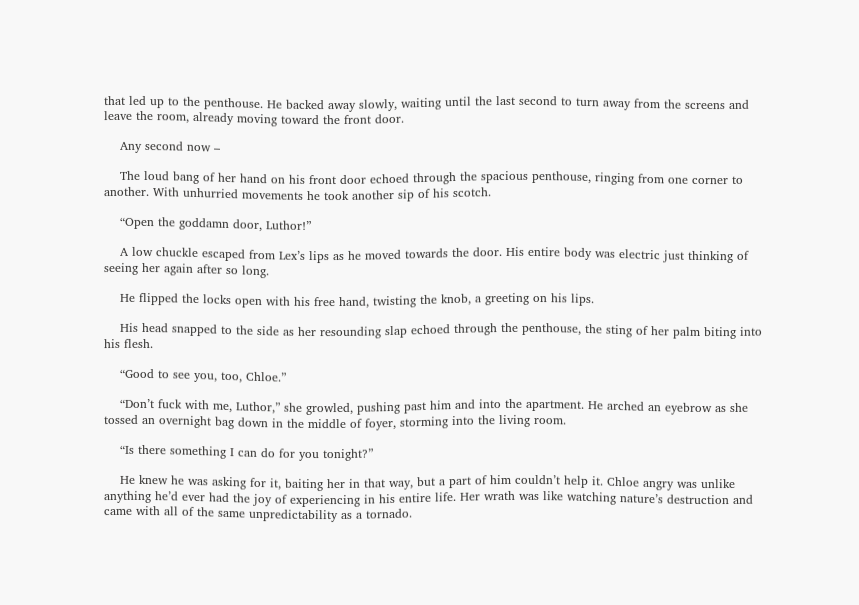that led up to the penthouse. He backed away slowly, waiting until the last second to turn away from the screens and leave the room, already moving toward the front door.

    Any second now –

    The loud bang of her hand on his front door echoed through the spacious penthouse, ringing from one corner to another. With unhurried movements he took another sip of his scotch.

    “Open the goddamn door, Luthor!”

    A low chuckle escaped from Lex’s lips as he moved towards the door. His entire body was electric just thinking of seeing her again after so long.

    He flipped the locks open with his free hand, twisting the knob, a greeting on his lips.

    His head snapped to the side as her resounding slap echoed through the penthouse, the sting of her palm biting into his flesh.

    “Good to see you, too, Chloe.”

    “Don’t fuck with me, Luthor,” she growled, pushing past him and into the apartment. He arched an eyebrow as she tossed an overnight bag down in the middle of foyer, storming into the living room.

    “Is there something I can do for you tonight?”

    He knew he was asking for it, baiting her in that way, but a part of him couldn’t help it. Chloe angry was unlike anything he’d ever had the joy of experiencing in his entire life. Her wrath was like watching nature’s destruction and came with all of the same unpredictability as a tornado.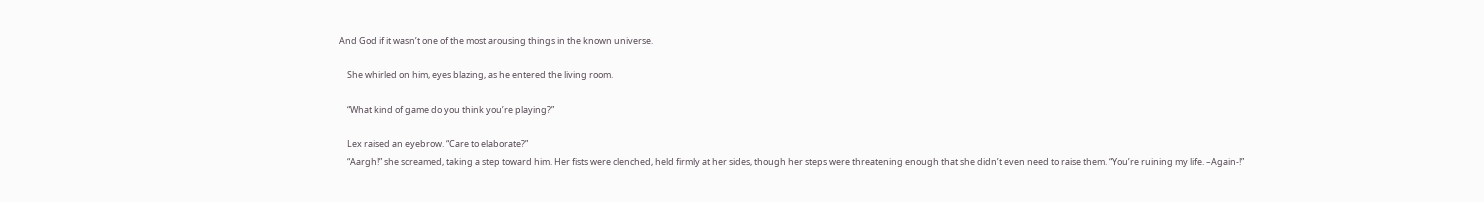And God if it wasn’t one of the most arousing things in the known universe.

    She whirled on him, eyes blazing, as he entered the living room.

    “What kind of game do you think you’re playing?”

    Lex raised an eyebrow. “Care to elaborate?”
    “Aargh!” she screamed, taking a step toward him. Her fists were clenched, held firmly at her sides, though her steps were threatening enough that she didn’t even need to raise them. “You’re ruining my life. –Again-!”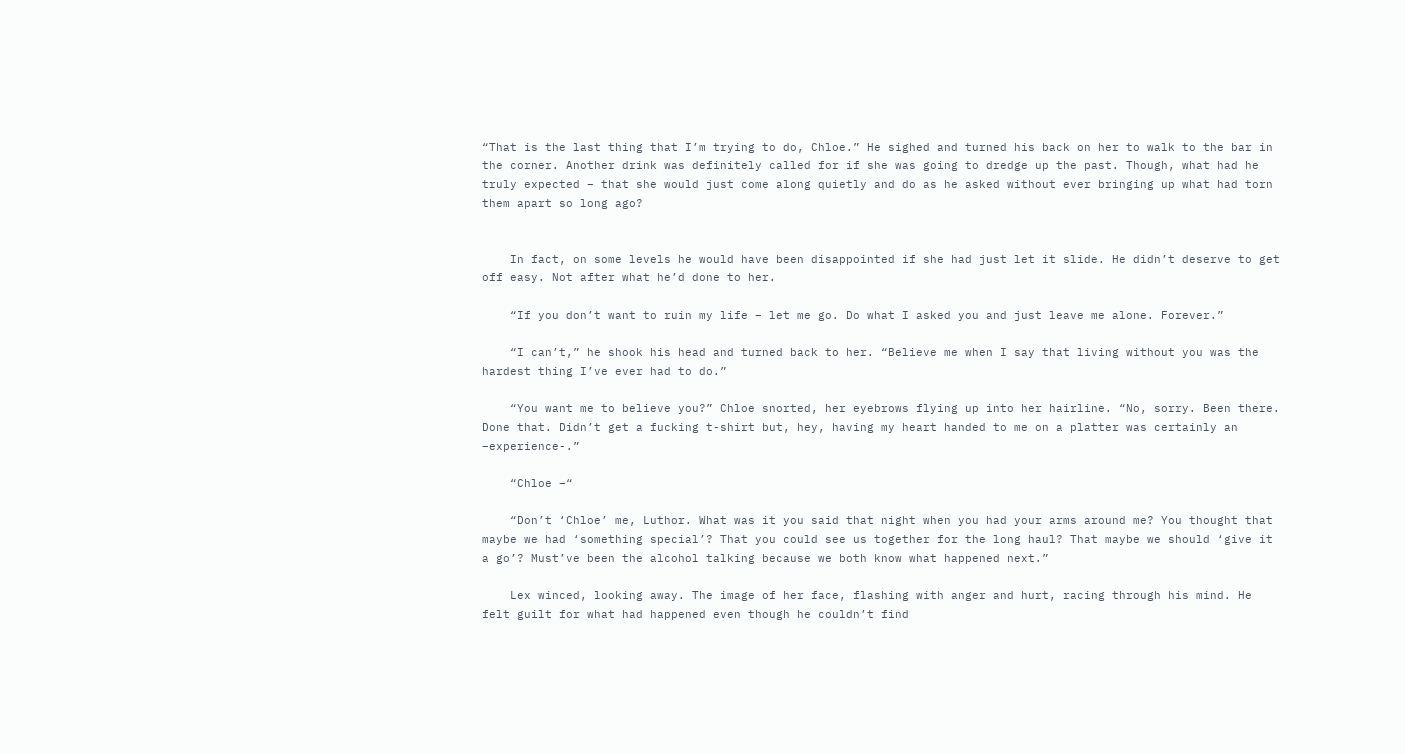“That is the last thing that I’m trying to do, Chloe.” He sighed and turned his back on her to walk to the bar in the corner. Another drink was definitely called for if she was going to dredge up the past. Though, what had he truly expected – that she would just come along quietly and do as he asked without ever bringing up what had torn them apart so long ago?


    In fact, on some levels he would have been disappointed if she had just let it slide. He didn’t deserve to get off easy. Not after what he’d done to her.

    “If you don’t want to ruin my life – let me go. Do what I asked you and just leave me alone. Forever.”

    “I can’t,” he shook his head and turned back to her. “Believe me when I say that living without you was the hardest thing I’ve ever had to do.”

    “You want me to believe you?” Chloe snorted, her eyebrows flying up into her hairline. “No, sorry. Been there. Done that. Didn’t get a fucking t-shirt but, hey, having my heart handed to me on a platter was certainly an –experience-.”

    “Chloe –“

    “Don’t ‘Chloe’ me, Luthor. What was it you said that night when you had your arms around me? You thought that maybe we had ‘something special’? That you could see us together for the long haul? That maybe we should ‘give it a go’? Must’ve been the alcohol talking because we both know what happened next.”

    Lex winced, looking away. The image of her face, flashing with anger and hurt, racing through his mind. He felt guilt for what had happened even though he couldn’t find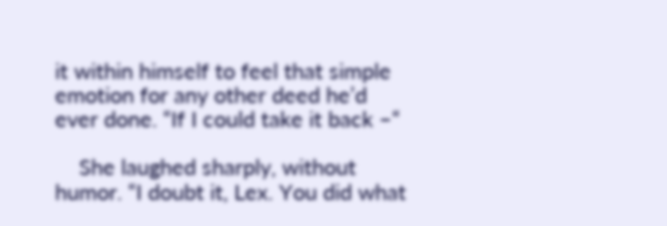it within himself to feel that simple emotion for any other deed he’d ever done. “If I could take it back –“

    She laughed sharply, without humor. “I doubt it, Lex. You did what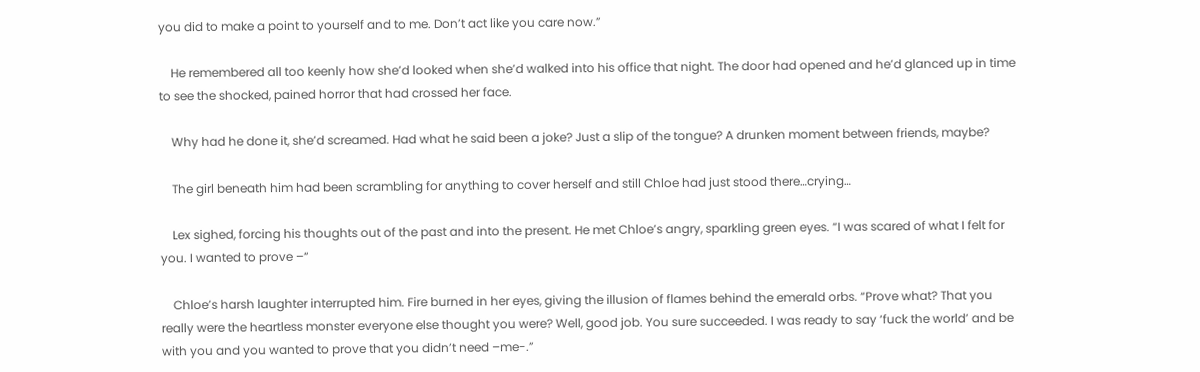you did to make a point to yourself and to me. Don’t act like you care now.”

    He remembered all too keenly how she’d looked when she’d walked into his office that night. The door had opened and he’d glanced up in time to see the shocked, pained horror that had crossed her face.

    Why had he done it, she’d screamed. Had what he said been a joke? Just a slip of the tongue? A drunken moment between friends, maybe?

    The girl beneath him had been scrambling for anything to cover herself and still Chloe had just stood there…crying…

    Lex sighed, forcing his thoughts out of the past and into the present. He met Chloe’s angry, sparkling green eyes. “I was scared of what I felt for you. I wanted to prove –“

    Chloe’s harsh laughter interrupted him. Fire burned in her eyes, giving the illusion of flames behind the emerald orbs. “Prove what? That you really were the heartless monster everyone else thought you were? Well, good job. You sure succeeded. I was ready to say ‘fuck the world’ and be with you and you wanted to prove that you didn’t need –me-.”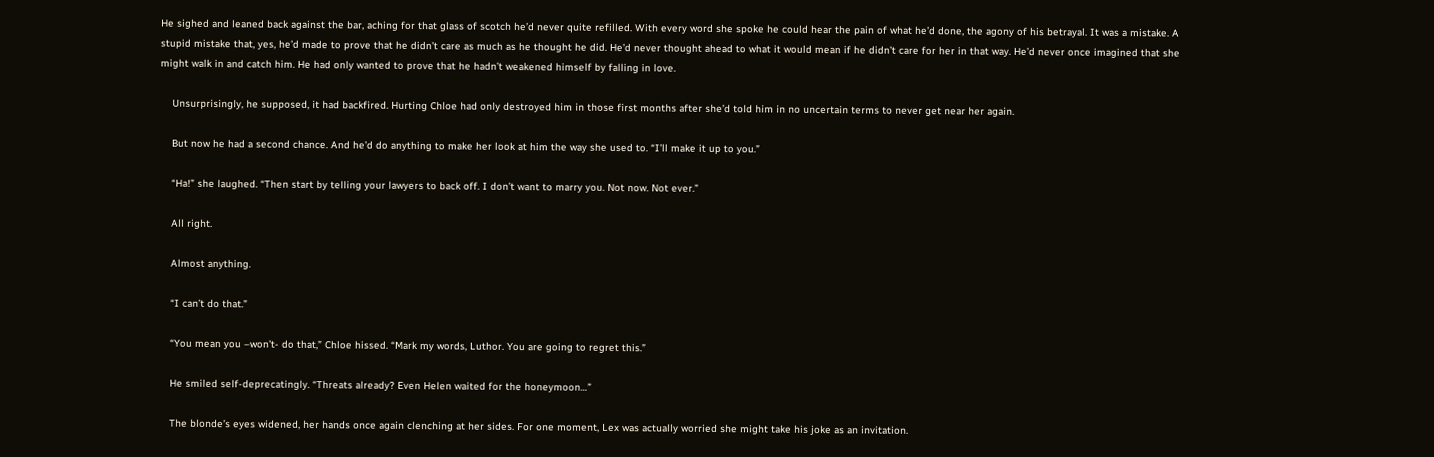He sighed and leaned back against the bar, aching for that glass of scotch he’d never quite refilled. With every word she spoke he could hear the pain of what he’d done, the agony of his betrayal. It was a mistake. A stupid mistake that, yes, he’d made to prove that he didn’t care as much as he thought he did. He’d never thought ahead to what it would mean if he didn’t care for her in that way. He’d never once imagined that she might walk in and catch him. He had only wanted to prove that he hadn’t weakened himself by falling in love.

    Unsurprisingly, he supposed, it had backfired. Hurting Chloe had only destroyed him in those first months after she’d told him in no uncertain terms to never get near her again.

    But now he had a second chance. And he’d do anything to make her look at him the way she used to. “I’ll make it up to you.”

    “Ha!” she laughed. “Then start by telling your lawyers to back off. I don’t want to marry you. Not now. Not ever.”

    All right.

    Almost anything.

    “I can’t do that.”

    “You mean you –won’t- do that,” Chloe hissed. “Mark my words, Luthor. You are going to regret this.”

    He smiled self-deprecatingly. “Threats already? Even Helen waited for the honeymoon…”

    The blonde’s eyes widened, her hands once again clenching at her sides. For one moment, Lex was actually worried she might take his joke as an invitation.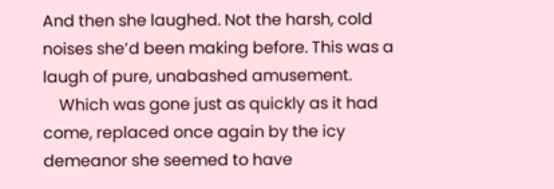And then she laughed. Not the harsh, cold noises she’d been making before. This was a laugh of pure, unabashed amusement.
    Which was gone just as quickly as it had come, replaced once again by the icy demeanor she seemed to have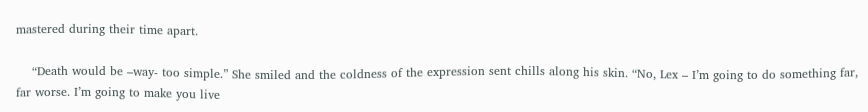mastered during their time apart.

    “Death would be –way- too simple.” She smiled and the coldness of the expression sent chills along his skin. “No, Lex – I’m going to do something far, far worse. I’m going to make you live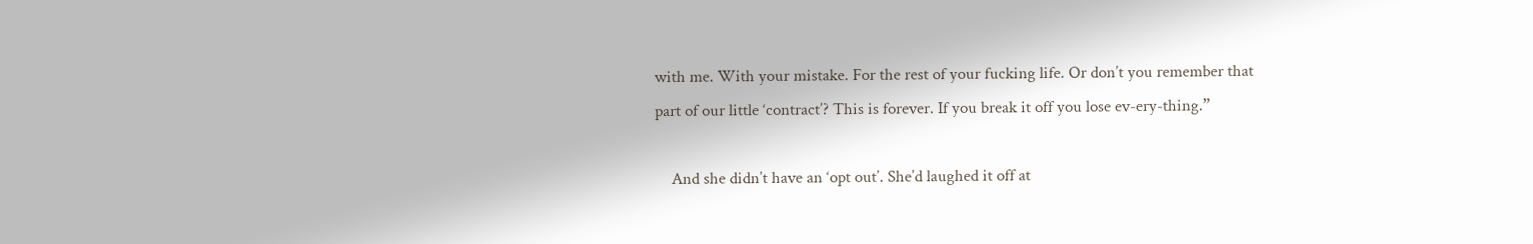with me. With your mistake. For the rest of your fucking life. Or don’t you remember that part of our little ‘contract’? This is forever. If you break it off you lose ev-ery-thing.”

    And she didn’t have an ‘opt out’. She’d laughed it off at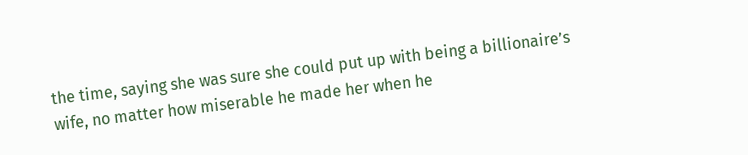the time, saying she was sure she could put up with being a billionaire’s wife, no matter how miserable he made her when he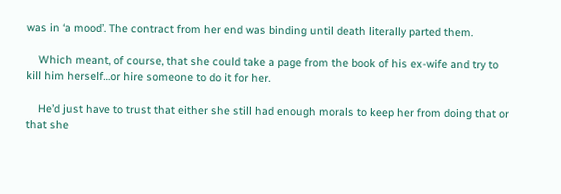was in ‘a mood’. The contract from her end was binding until death literally parted them.

    Which meant, of course, that she could take a page from the book of his ex-wife and try to kill him herself…or hire someone to do it for her.

    He’d just have to trust that either she still had enough morals to keep her from doing that or that she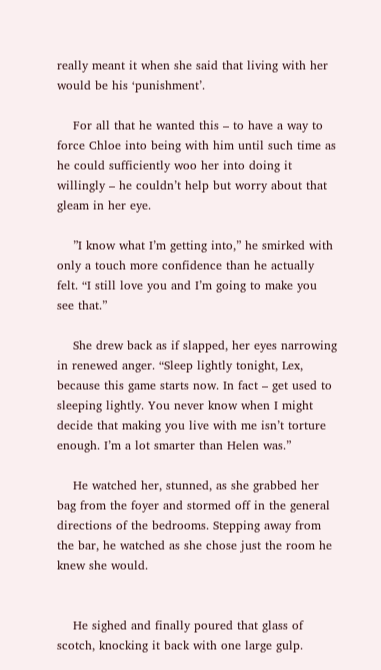really meant it when she said that living with her would be his ‘punishment’.

    For all that he wanted this – to have a way to force Chloe into being with him until such time as he could sufficiently woo her into doing it willingly – he couldn’t help but worry about that gleam in her eye.

    ”I know what I’m getting into,” he smirked with only a touch more confidence than he actually felt. “I still love you and I’m going to make you see that.”

    She drew back as if slapped, her eyes narrowing in renewed anger. “Sleep lightly tonight, Lex, because this game starts now. In fact – get used to sleeping lightly. You never know when I might decide that making you live with me isn’t torture enough. I’m a lot smarter than Helen was.”

    He watched her, stunned, as she grabbed her bag from the foyer and stormed off in the general directions of the bedrooms. Stepping away from the bar, he watched as she chose just the room he knew she would.


    He sighed and finally poured that glass of scotch, knocking it back with one large gulp.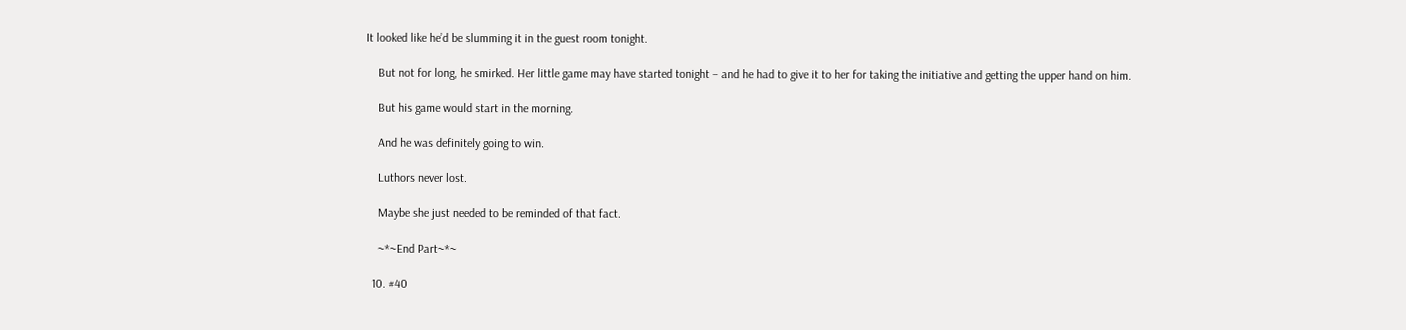It looked like he’d be slumming it in the guest room tonight.

    But not for long, he smirked. Her little game may have started tonight – and he had to give it to her for taking the initiative and getting the upper hand on him.

    But his game would start in the morning.

    And he was definitely going to win.

    Luthors never lost.

    Maybe she just needed to be reminded of that fact.

    ~*~End Part~*~

  10. #40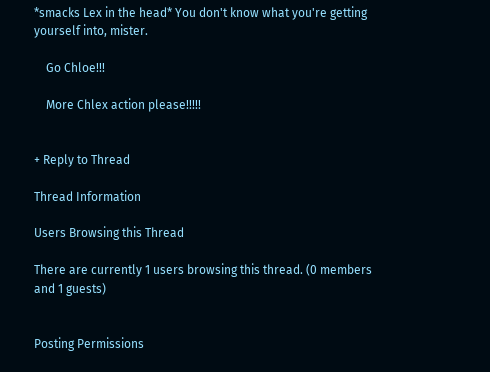*smacks Lex in the head* You don't know what you're getting yourself into, mister.

    Go Chloe!!!

    More Chlex action please!!!!!


+ Reply to Thread

Thread Information

Users Browsing this Thread

There are currently 1 users browsing this thread. (0 members and 1 guests)


Posting Permissions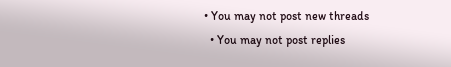• You may not post new threads
  • You may not post replies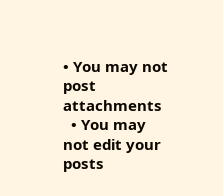• You may not post attachments
  • You may not edit your posts